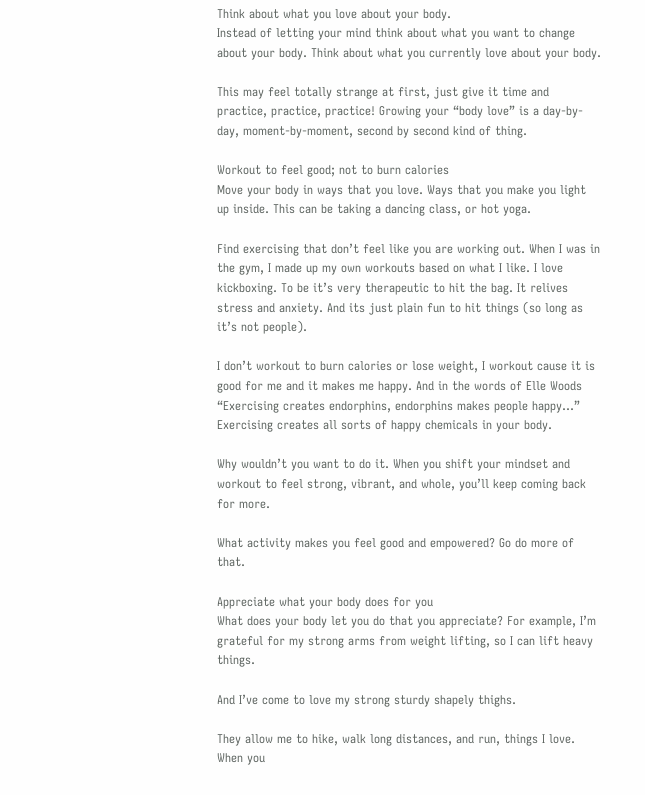Think about what you love about your body.
Instead of letting your mind think about what you want to change about your body. Think about what you currently love about your body.

This may feel totally strange at first, just give it time and practice, practice, practice! Growing your “body love” is a day-by-day, moment-by-moment, second by second kind of thing.

Workout to feel good; not to burn calories
Move your body in ways that you love. Ways that you make you light up inside. This can be taking a dancing class, or hot yoga.

Find exercising that don’t feel like you are working out. When I was in the gym, I made up my own workouts based on what I like. I love kickboxing. To be it’s very therapeutic to hit the bag. It relives stress and anxiety. And its just plain fun to hit things (so long as it’s not people).

I don’t workout to burn calories or lose weight, I workout cause it is good for me and it makes me happy. And in the words of Elle Woods “Exercising creates endorphins, endorphins makes people happy…” Exercising creates all sorts of happy chemicals in your body.

Why wouldn’t you want to do it. When you shift your mindset and workout to feel strong, vibrant, and whole, you’ll keep coming back for more.

What activity makes you feel good and empowered? Go do more of that.

Appreciate what your body does for you
What does your body let you do that you appreciate? For example, I’m grateful for my strong arms from weight lifting, so I can lift heavy things.

And I’ve come to love my strong sturdy shapely thighs.

They allow me to hike, walk long distances, and run, things I love. When you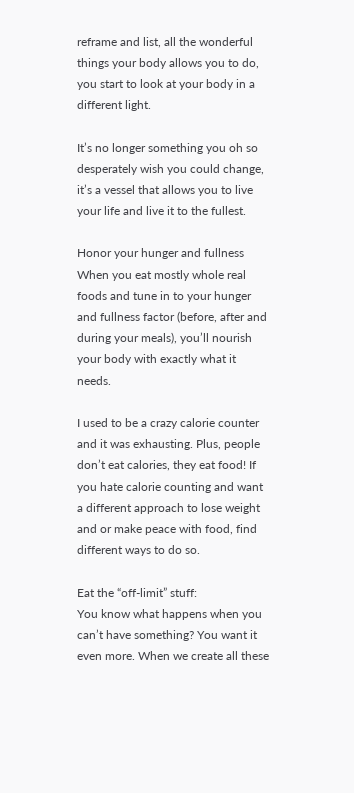reframe and list, all the wonderful things your body allows you to do, you start to look at your body in a different light.

It’s no longer something you oh so desperately wish you could change, it’s a vessel that allows you to live your life and live it to the fullest.

Honor your hunger and fullness
When you eat mostly whole real foods and tune in to your hunger and fullness factor (before, after and during your meals), you’ll nourish your body with exactly what it needs.

I used to be a crazy calorie counter and it was exhausting. Plus, people don’t eat calories, they eat food! If you hate calorie counting and want a different approach to lose weight and or make peace with food, find different ways to do so.

Eat the “off-limit” stuff:
You know what happens when you can’t have something? You want it even more. When we create all these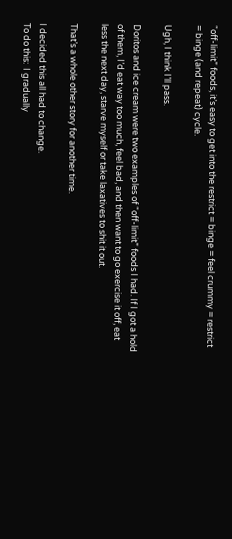“off-limit” foods, it’s easy to get into the restrict = binge = feel crummy = restrict = binge (and repeat) cycle.

Ugh, I think I’ll pass.

Doritos and ice cream were two examples of “off-limit” foods I had. If I got a hold of them, I’d eat way too much, feel bad, and then want to go exercise it off, eat less the next day, starve myself or take laxatives to shit it out.

That’s a whole other story for another time.

I decided this all had to change.
To do this:  I gradually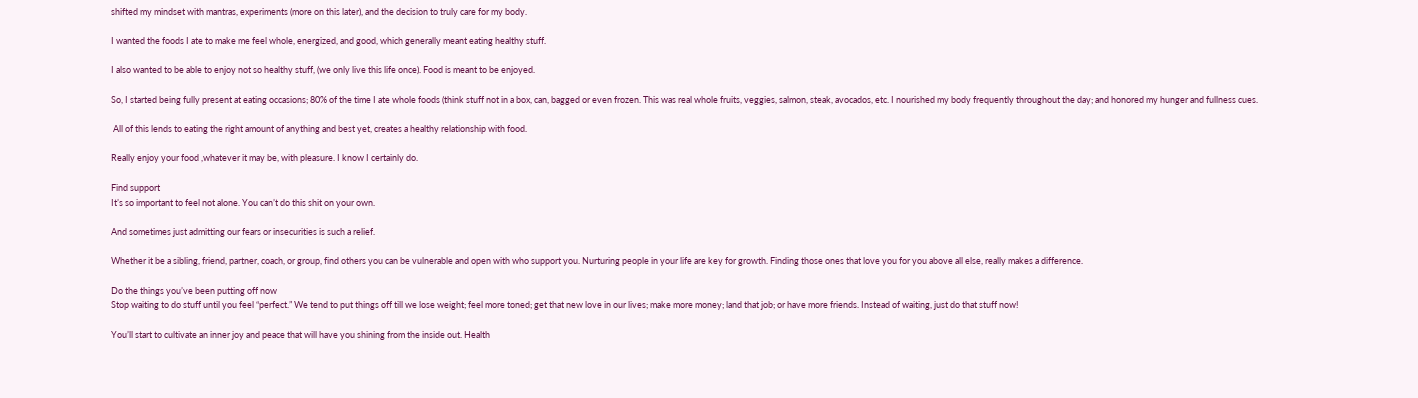shifted my mindset with mantras, experiments (more on this later), and the decision to truly care for my body.

I wanted the foods I ate to make me feel whole, energized, and good, which generally meant eating healthy stuff.

I also wanted to be able to enjoy not so healthy stuff, (we only live this life once). Food is meant to be enjoyed.

So, I started being fully present at eating occasions; 80% of the time I ate whole foods (think stuff not in a box, can, bagged or even frozen. This was real whole fruits, veggies, salmon, steak, avocados, etc. I nourished my body frequently throughout the day; and honored my hunger and fullness cues.

 All of this lends to eating the right amount of anything and best yet, creates a healthy relationship with food.

Really enjoy your food ,whatever it may be, with pleasure. I know I certainly do.

Find support
It’s so important to feel not alone. You can’t do this shit on your own.

And sometimes just admitting our fears or insecurities is such a relief.

Whether it be a sibling, friend, partner, coach, or group, find others you can be vulnerable and open with who support you. Nurturing people in your life are key for growth. Finding those ones that love you for you above all else, really makes a difference.

Do the things you’ve been putting off now
Stop waiting to do stuff until you feel “perfect.” We tend to put things off till we lose weight; feel more toned; get that new love in our lives; make more money; land that job; or have more friends. Instead of waiting, just do that stuff now!

You’ll start to cultivate an inner joy and peace that will have you shining from the inside out. Health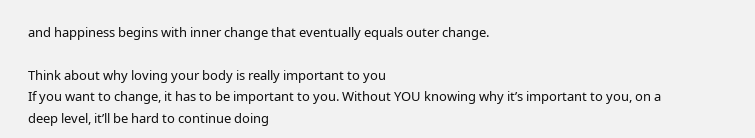and happiness begins with inner change that eventually equals outer change.

Think about why loving your body is really important to you
If you want to change, it has to be important to you. Without YOU knowing why it’s important to you, on a deep level, it’ll be hard to continue doing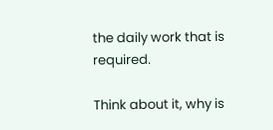the daily work that is required.

Think about it, why is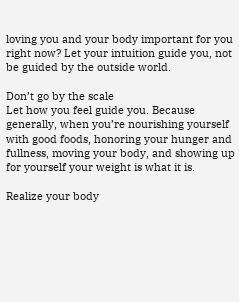loving you and your body important for you right now? Let your intuition guide you, not be guided by the outside world.

Don’t go by the scale
Let how you feel guide you. Because generally, when you’re nourishing yourself with good foods, honoring your hunger and fullness, moving your body, and showing up for yourself your weight is what it is.

Realize your body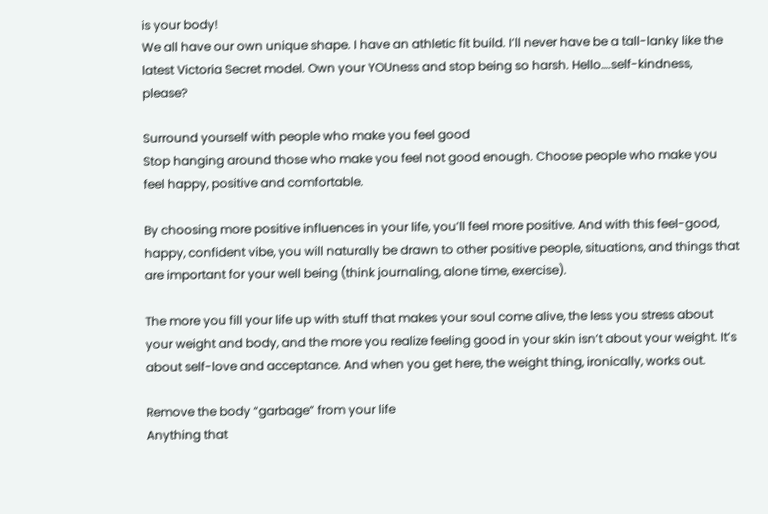is your body!
We all have our own unique shape. I have an athletic fit build. I’ll never have be a tall-lanky like the latest Victoria Secret model. Own your YOUness and stop being so harsh. Hello….self-kindness, please?

Surround yourself with people who make you feel good
Stop hanging around those who make you feel not good enough. Choose people who make you feel happy, positive and comfortable.

By choosing more positive influences in your life, you’ll feel more positive. And with this feel-good, happy, confident vibe, you will naturally be drawn to other positive people, situations, and things that are important for your well being (think journaling, alone time, exercise).

The more you fill your life up with stuff that makes your soul come alive, the less you stress about your weight and body, and the more you realize feeling good in your skin isn’t about your weight. It’s about self-love and acceptance. And when you get here, the weight thing, ironically, works out.

Remove the body “garbage” from your life
Anything that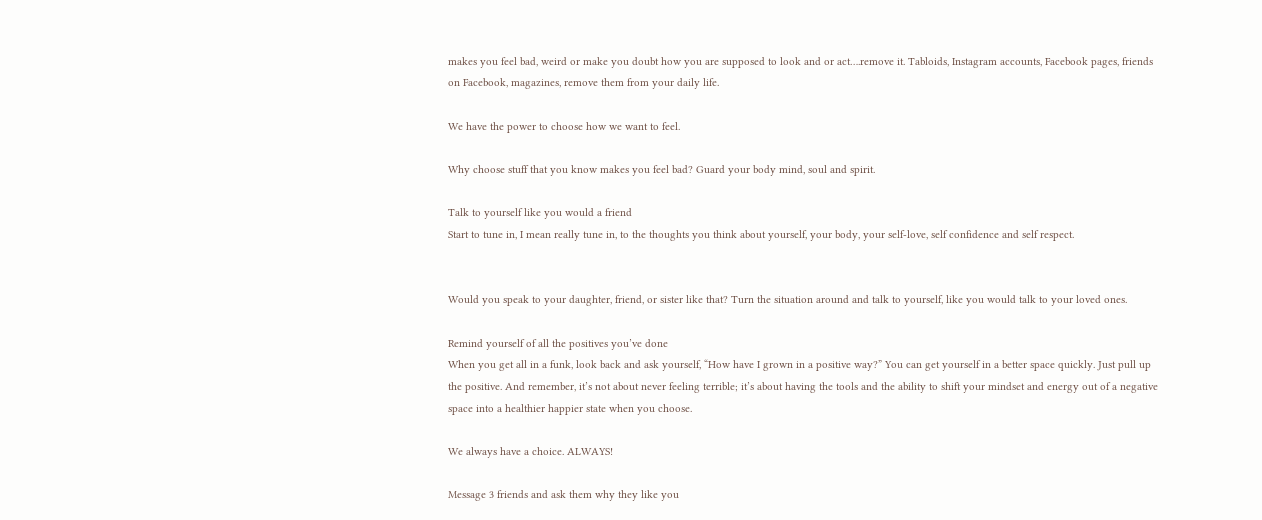makes you feel bad, weird or make you doubt how you are supposed to look and or act….remove it. Tabloids, Instagram accounts, Facebook pages, friends on Facebook, magazines, remove them from your daily life.

We have the power to choose how we want to feel.

Why choose stuff that you know makes you feel bad? Guard your body mind, soul and spirit.

Talk to yourself like you would a friend
Start to tune in, I mean really tune in, to the thoughts you think about yourself, your body, your self-love, self confidence and self respect.


Would you speak to your daughter, friend, or sister like that? Turn the situation around and talk to yourself, like you would talk to your loved ones.

Remind yourself of all the positives you’ve done
When you get all in a funk, look back and ask yourself, “How have I grown in a positive way?” You can get yourself in a better space quickly. Just pull up the positive. And remember, it’s not about never feeling terrible; it’s about having the tools and the ability to shift your mindset and energy out of a negative space into a healthier happier state when you choose.

We always have a choice. ALWAYS!

Message 3 friends and ask them why they like you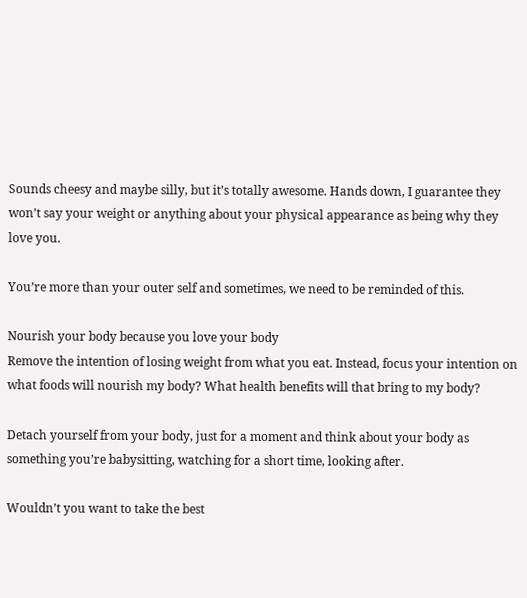Sounds cheesy and maybe silly, but it’s totally awesome. Hands down, I guarantee they won’t say your weight or anything about your physical appearance as being why they love you.

You’re more than your outer self and sometimes, we need to be reminded of this.

Nourish your body because you love your body
Remove the intention of losing weight from what you eat. Instead, focus your intention on what foods will nourish my body? What health benefits will that bring to my body?

Detach yourself from your body, just for a moment and think about your body as something you’re babysitting, watching for a short time, looking after.

Wouldn’t you want to take the best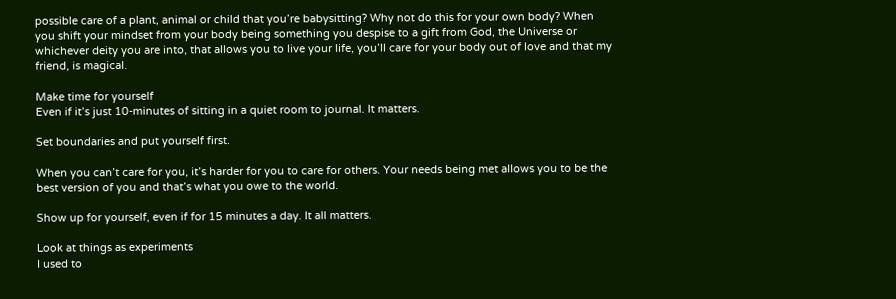possible care of a plant, animal or child that you’re babysitting? Why not do this for your own body? When you shift your mindset from your body being something you despise to a gift from God, the Universe or whichever deity you are into, that allows you to live your life, you’ll care for your body out of love and that my friend, is magical.

Make time for yourself
Even if it’s just 10-minutes of sitting in a quiet room to journal. It matters.

Set boundaries and put yourself first.

When you can’t care for you, it’s harder for you to care for others. Your needs being met allows you to be the best version of you and that’s what you owe to the world.

Show up for yourself, even if for 15 minutes a day. It all matters.

Look at things as experiments
I used to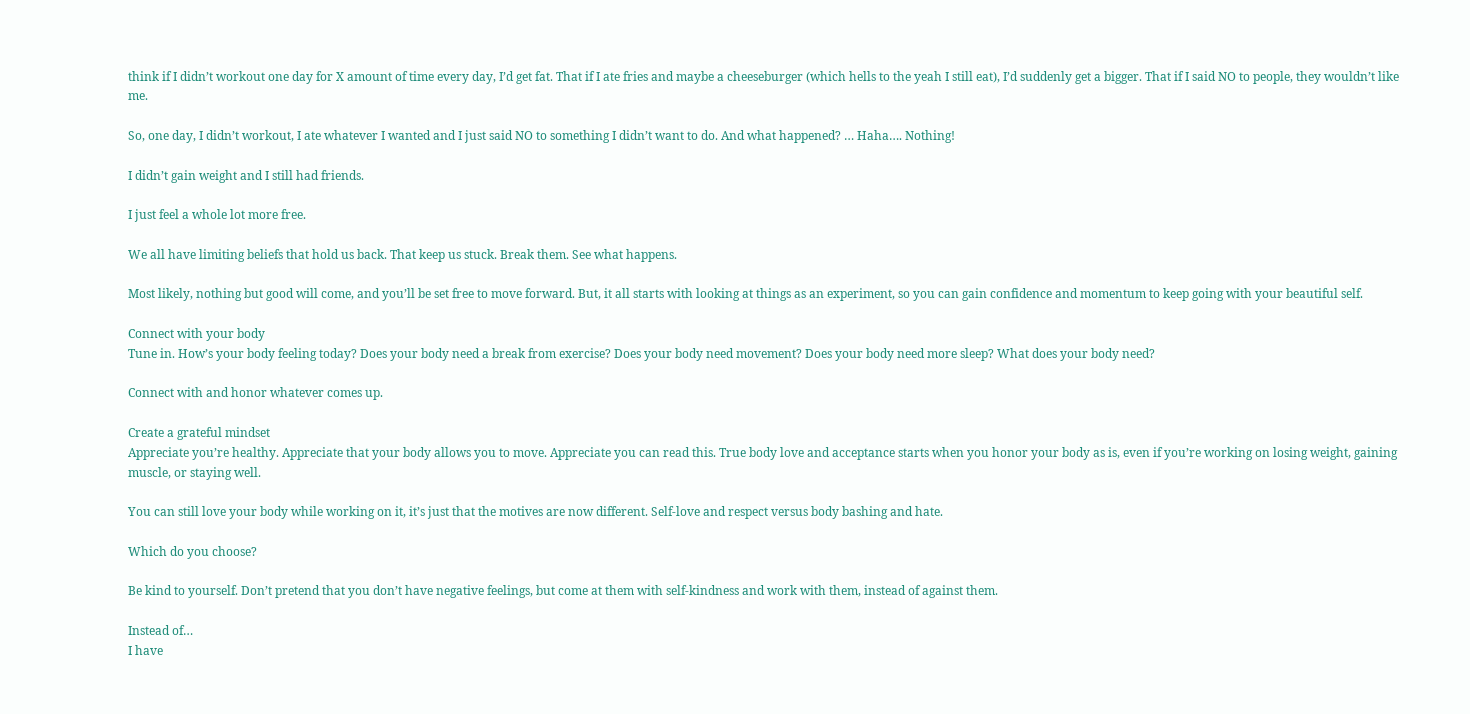think if I didn’t workout one day for X amount of time every day, I’d get fat. That if I ate fries and maybe a cheeseburger (which hells to the yeah I still eat), I’d suddenly get a bigger. That if I said NO to people, they wouldn’t like me.

So, one day, I didn’t workout, I ate whatever I wanted and I just said NO to something I didn’t want to do. And what happened? … Haha…. Nothing!

I didn’t gain weight and I still had friends.

I just feel a whole lot more free.

We all have limiting beliefs that hold us back. That keep us stuck. Break them. See what happens.

Most likely, nothing but good will come, and you’ll be set free to move forward. But, it all starts with looking at things as an experiment, so you can gain confidence and momentum to keep going with your beautiful self.

Connect with your body
Tune in. How’s your body feeling today? Does your body need a break from exercise? Does your body need movement? Does your body need more sleep? What does your body need?

Connect with and honor whatever comes up.

Create a grateful mindset
Appreciate you’re healthy. Appreciate that your body allows you to move. Appreciate you can read this. True body love and acceptance starts when you honor your body as is, even if you’re working on losing weight, gaining muscle, or staying well.

You can still love your body while working on it, it’s just that the motives are now different. Self-love and respect versus body bashing and hate.

Which do you choose?

Be kind to yourself. Don’t pretend that you don’t have negative feelings, but come at them with self-kindness and work with them, instead of against them.

Instead of…
I have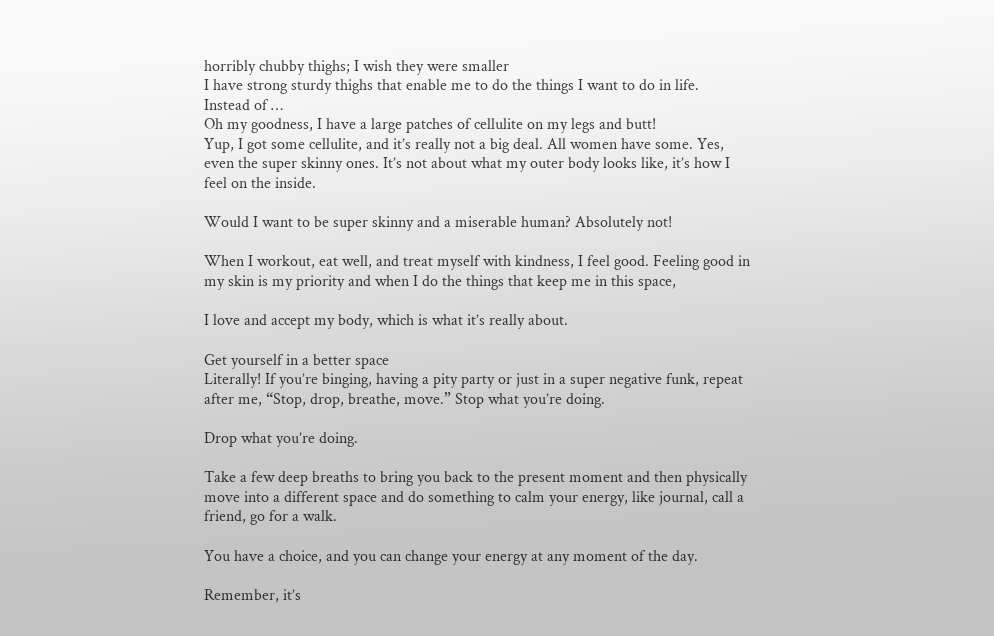horribly chubby thighs; I wish they were smaller
I have strong sturdy thighs that enable me to do the things I want to do in life.
Instead of …
Oh my goodness, I have a large patches of cellulite on my legs and butt!
Yup, I got some cellulite, and it’s really not a big deal. All women have some. Yes, even the super skinny ones. It’s not about what my outer body looks like, it’s how I feel on the inside.

Would I want to be super skinny and a miserable human? Absolutely not!

When I workout, eat well, and treat myself with kindness, I feel good. Feeling good in my skin is my priority and when I do the things that keep me in this space,

I love and accept my body, which is what it’s really about.

Get yourself in a better space
Literally! If you’re binging, having a pity party or just in a super negative funk, repeat after me, “Stop, drop, breathe, move.” Stop what you’re doing.

Drop what you’re doing.

Take a few deep breaths to bring you back to the present moment and then physically move into a different space and do something to calm your energy, like journal, call a friend, go for a walk.

You have a choice, and you can change your energy at any moment of the day.

Remember, it’s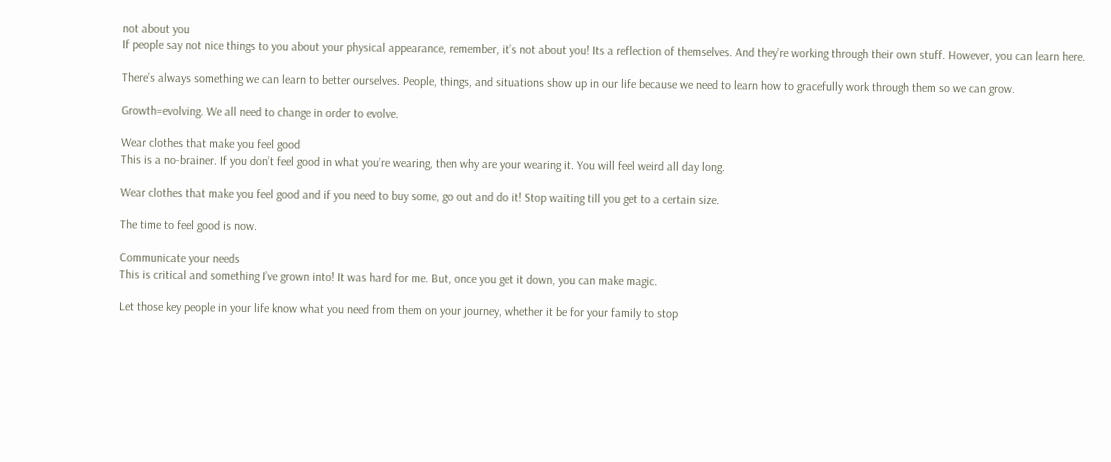not about you
If people say not nice things to you about your physical appearance, remember, it’s not about you! Its a reflection of themselves. And they’re working through their own stuff. However, you can learn here.

There’s always something we can learn to better ourselves. People, things, and situations show up in our life because we need to learn how to gracefully work through them so we can grow.

Growth=evolving. We all need to change in order to evolve.

Wear clothes that make you feel good
This is a no-brainer. If you don’t feel good in what you’re wearing, then why are your wearing it. You will feel weird all day long.

Wear clothes that make you feel good and if you need to buy some, go out and do it! Stop waiting till you get to a certain size.

The time to feel good is now.

Communicate your needs
This is critical and something I’ve grown into! It was hard for me. But, once you get it down, you can make magic.

Let those key people in your life know what you need from them on your journey, whether it be for your family to stop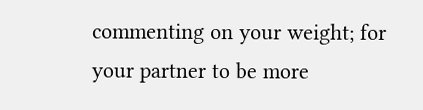commenting on your weight; for your partner to be more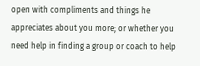open with compliments and things he appreciates about you more; or whether you need help in finding a group or coach to help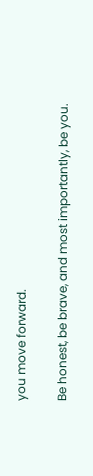you move forward.

Be honest, be brave, and most importantly, be you.